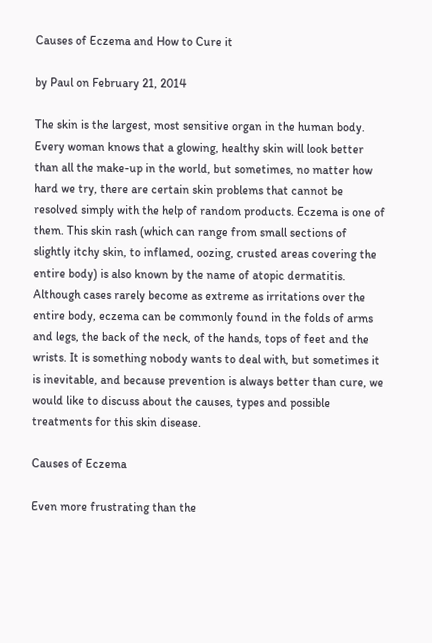Causes of Eczema and How to Cure it

by Paul on February 21, 2014

The skin is the largest, most sensitive organ in the human body. Every woman knows that a glowing, healthy skin will look better than all the make-up in the world, but sometimes, no matter how hard we try, there are certain skin problems that cannot be resolved simply with the help of random products. Eczema is one of them. This skin rash (which can range from small sections of slightly itchy skin, to inflamed, oozing, crusted areas covering the entire body) is also known by the name of atopic dermatitis. Although cases rarely become as extreme as irritations over the entire body, eczema can be commonly found in the folds of arms and legs, the back of the neck, of the hands, tops of feet and the wrists. It is something nobody wants to deal with, but sometimes it is inevitable, and because prevention is always better than cure, we would like to discuss about the causes, types and possible treatments for this skin disease.

Causes of Eczema

Even more frustrating than the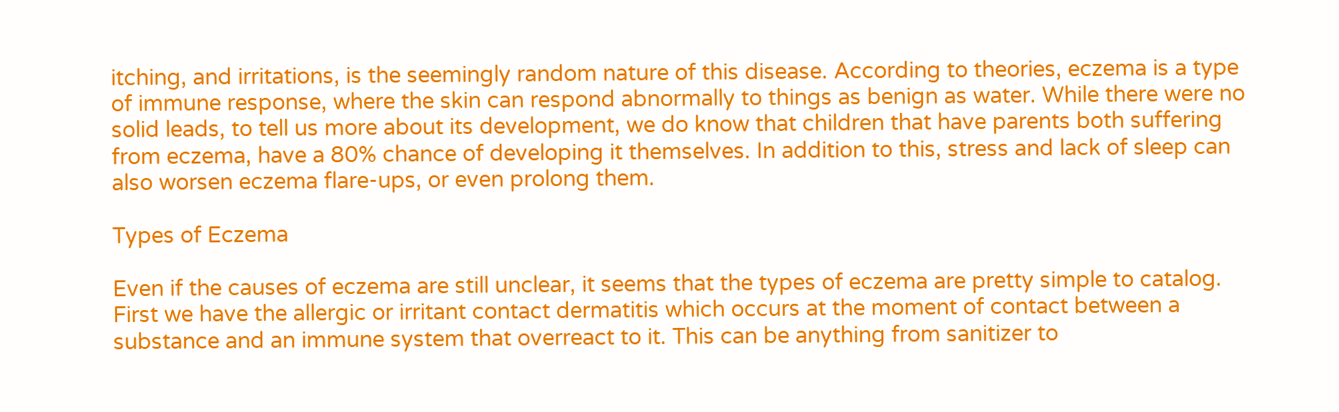itching, and irritations, is the seemingly random nature of this disease. According to theories, eczema is a type of immune response, where the skin can respond abnormally to things as benign as water. While there were no solid leads, to tell us more about its development, we do know that children that have parents both suffering from eczema, have a 80% chance of developing it themselves. In addition to this, stress and lack of sleep can also worsen eczema flare-ups, or even prolong them.

Types of Eczema

Even if the causes of eczema are still unclear, it seems that the types of eczema are pretty simple to catalog. First we have the allergic or irritant contact dermatitis which occurs at the moment of contact between a substance and an immune system that overreact to it. This can be anything from sanitizer to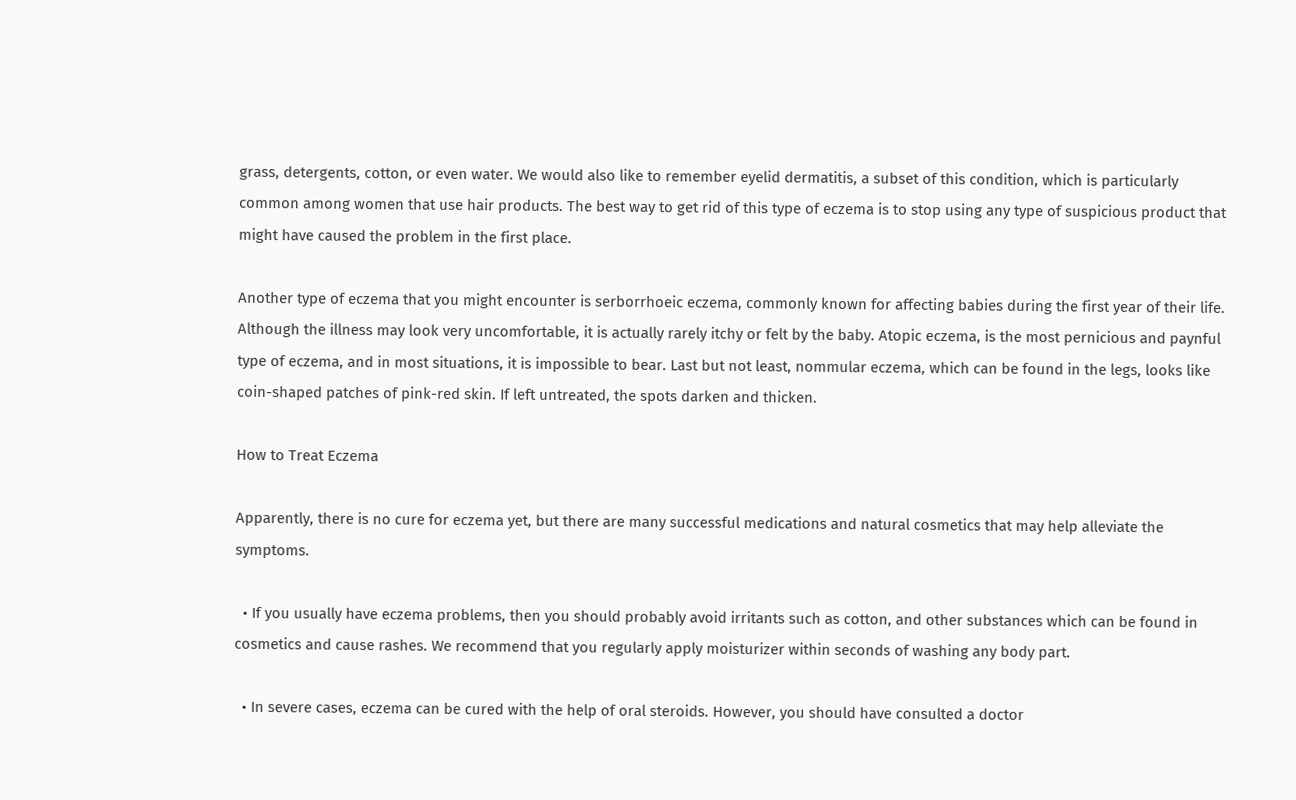grass, detergents, cotton, or even water. We would also like to remember eyelid dermatitis, a subset of this condition, which is particularly common among women that use hair products. The best way to get rid of this type of eczema is to stop using any type of suspicious product that might have caused the problem in the first place.

Another type of eczema that you might encounter is serborrhoeic eczema, commonly known for affecting babies during the first year of their life. Although the illness may look very uncomfortable, it is actually rarely itchy or felt by the baby. Atopic eczema, is the most pernicious and paynful type of eczema, and in most situations, it is impossible to bear. Last but not least, nommular eczema, which can be found in the legs, looks like coin-shaped patches of pink-red skin. If left untreated, the spots darken and thicken.

How to Treat Eczema

Apparently, there is no cure for eczema yet, but there are many successful medications and natural cosmetics that may help alleviate the symptoms.

  • If you usually have eczema problems, then you should probably avoid irritants such as cotton, and other substances which can be found in cosmetics and cause rashes. We recommend that you regularly apply moisturizer within seconds of washing any body part.

  • In severe cases, eczema can be cured with the help of oral steroids. However, you should have consulted a doctor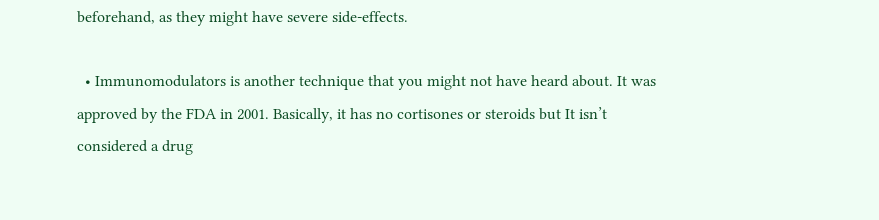beforehand, as they might have severe side-effects.

  • Immunomodulators is another technique that you might not have heard about. It was approved by the FDA in 2001. Basically, it has no cortisones or steroids but It isn’t considered a drug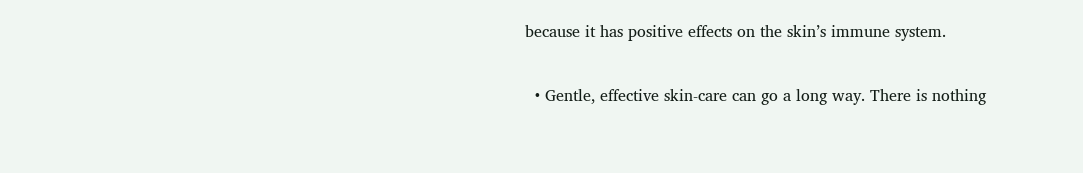because it has positive effects on the skin’s immune system.

  • Gentle, effective skin-care can go a long way. There is nothing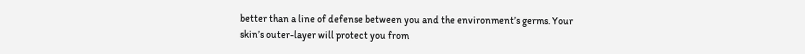better than a line of defense between you and the environment’s germs. Your skin’s outer-layer will protect you from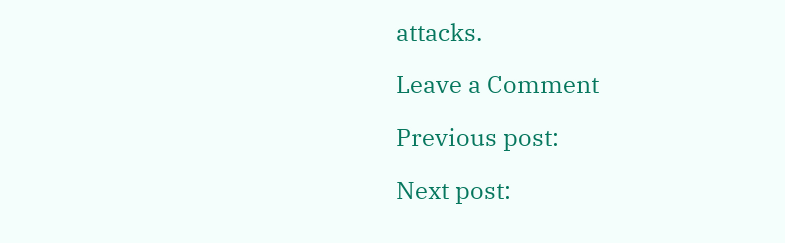attacks.

Leave a Comment

Previous post:

Next post: